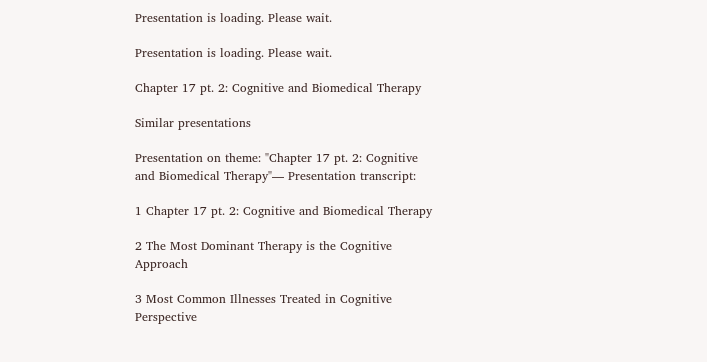Presentation is loading. Please wait.

Presentation is loading. Please wait.

Chapter 17 pt. 2: Cognitive and Biomedical Therapy

Similar presentations

Presentation on theme: "Chapter 17 pt. 2: Cognitive and Biomedical Therapy"— Presentation transcript:

1 Chapter 17 pt. 2: Cognitive and Biomedical Therapy

2 The Most Dominant Therapy is the Cognitive Approach

3 Most Common Illnesses Treated in Cognitive Perspective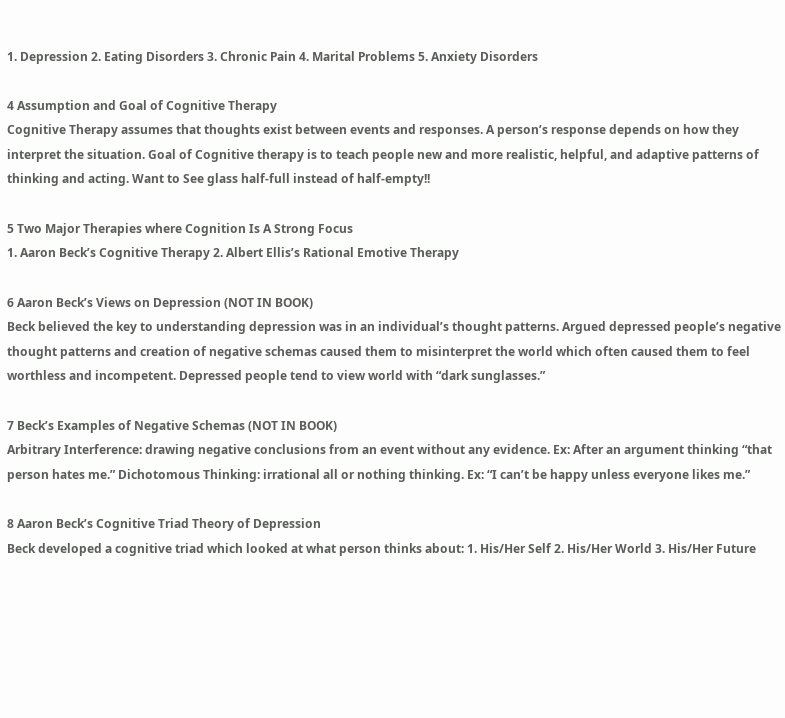1. Depression 2. Eating Disorders 3. Chronic Pain 4. Marital Problems 5. Anxiety Disorders

4 Assumption and Goal of Cognitive Therapy
Cognitive Therapy assumes that thoughts exist between events and responses. A person’s response depends on how they interpret the situation. Goal of Cognitive therapy is to teach people new and more realistic, helpful, and adaptive patterns of thinking and acting. Want to See glass half-full instead of half-empty!!

5 Two Major Therapies where Cognition Is A Strong Focus
1. Aaron Beck’s Cognitive Therapy 2. Albert Ellis’s Rational Emotive Therapy

6 Aaron Beck’s Views on Depression (NOT IN BOOK)
Beck believed the key to understanding depression was in an individual’s thought patterns. Argued depressed people’s negative thought patterns and creation of negative schemas caused them to misinterpret the world which often caused them to feel worthless and incompetent. Depressed people tend to view world with “dark sunglasses.”

7 Beck’s Examples of Negative Schemas (NOT IN BOOK)
Arbitrary Interference: drawing negative conclusions from an event without any evidence. Ex: After an argument thinking “that person hates me.” Dichotomous Thinking: irrational all or nothing thinking. Ex: “I can’t be happy unless everyone likes me.”

8 Aaron Beck’s Cognitive Triad Theory of Depression
Beck developed a cognitive triad which looked at what person thinks about: 1. His/Her Self 2. His/Her World 3. His/Her Future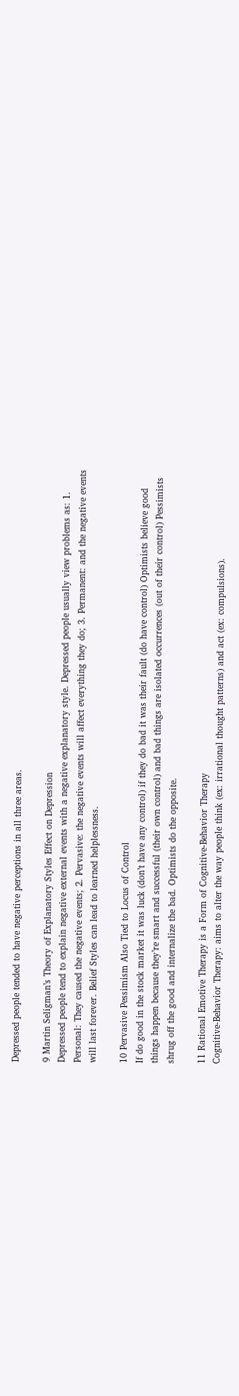Depressed people tended to have negative perceptions in all three areas.

9 Martin Seligman’s Theory of Explanatory Styles Effect on Depression
Depressed people tend to explain negative external events with a negative explanatory style. Depressed people usually view problems as: 1. Personal: They caused the negative events; 2. Pervasive: the negative events will affect everything they do; 3. Permanent: and the negative events will last forever. Belief Styles can lead to learned helplessness.

10 Pervasive Pessimism Also Tied to Locus of Control
If do good in the stock market it was luck (don’t have any control) if they do bad it was their fault (do have control) Optimists believe good things happen because they’re smart and successful (their own control) and bad things are isolated occurrences (out of their control) Pessimists shrug off the good and internalize the bad. Optimists do the opposite.

11 Rational Emotive Therapy is a Form of Cognitive-Behavior Therapy
Cognitive-Behavior Therapy: aims to alter the way people think (ex: irrational thought patterns) and act (ex: compulsions).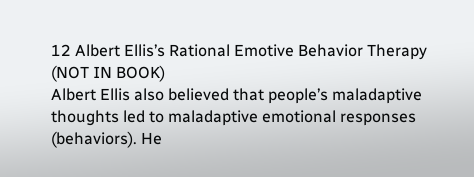12 Albert Ellis’s Rational Emotive Behavior Therapy (NOT IN BOOK)
Albert Ellis also believed that people’s maladaptive thoughts led to maladaptive emotional responses (behaviors). He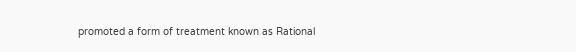promoted a form of treatment known as Rational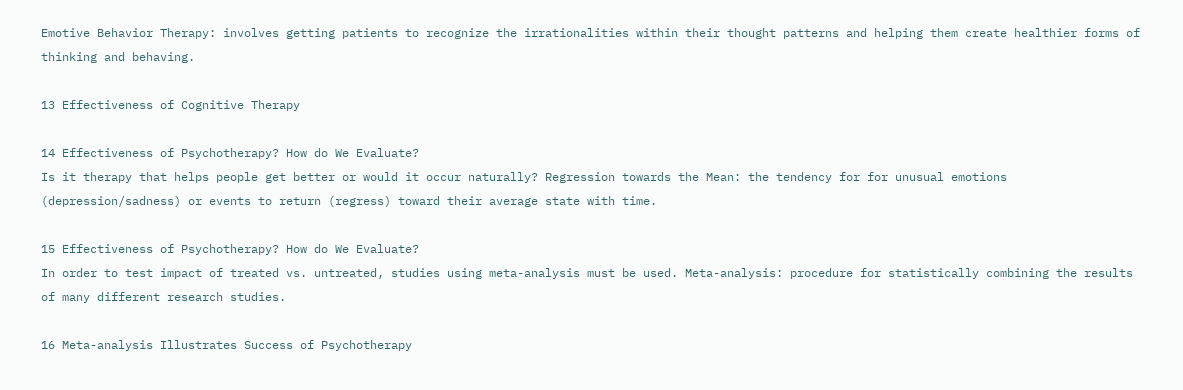Emotive Behavior Therapy: involves getting patients to recognize the irrationalities within their thought patterns and helping them create healthier forms of thinking and behaving.

13 Effectiveness of Cognitive Therapy

14 Effectiveness of Psychotherapy? How do We Evaluate?
Is it therapy that helps people get better or would it occur naturally? Regression towards the Mean: the tendency for for unusual emotions (depression/sadness) or events to return (regress) toward their average state with time.

15 Effectiveness of Psychotherapy? How do We Evaluate?
In order to test impact of treated vs. untreated, studies using meta-analysis must be used. Meta-analysis: procedure for statistically combining the results of many different research studies.

16 Meta-analysis Illustrates Success of Psychotherapy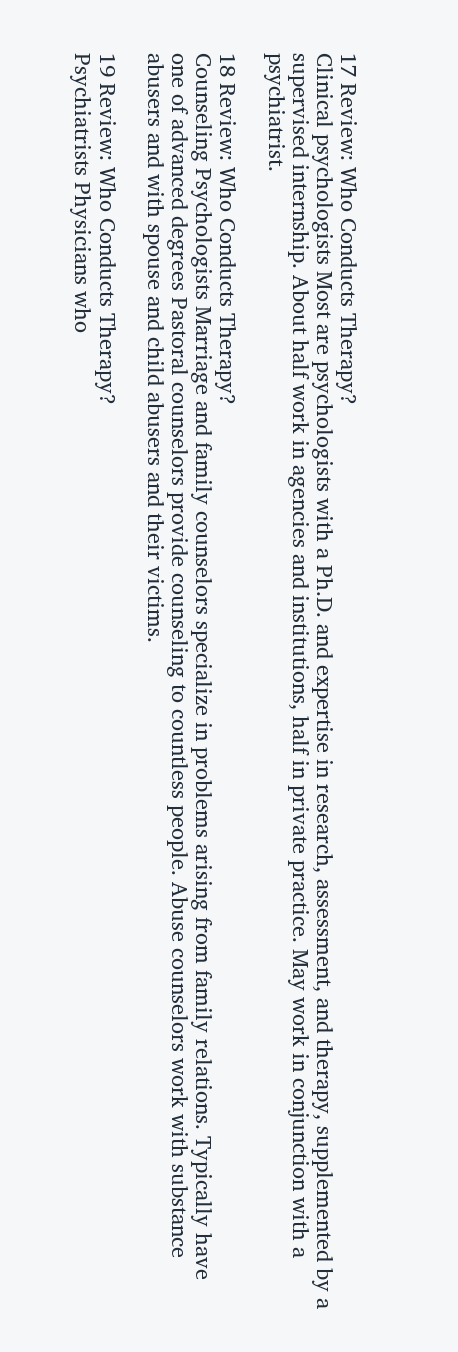17 Review: Who Conducts Therapy?
Clinical psychologists Most are psychologists with a Ph.D. and expertise in research, assessment, and therapy, supplemented by a supervised internship. About half work in agencies and institutions, half in private practice. May work in conjunction with a psychiatrist.

18 Review: Who Conducts Therapy?
Counseling Psychologists Marriage and family counselors specialize in problems arising from family relations. Typically have one of advanced degrees Pastoral counselors provide counseling to countless people. Abuse counselors work with substance abusers and with spouse and child abusers and their victims.

19 Review: Who Conducts Therapy?
Psychiatrists Physicians who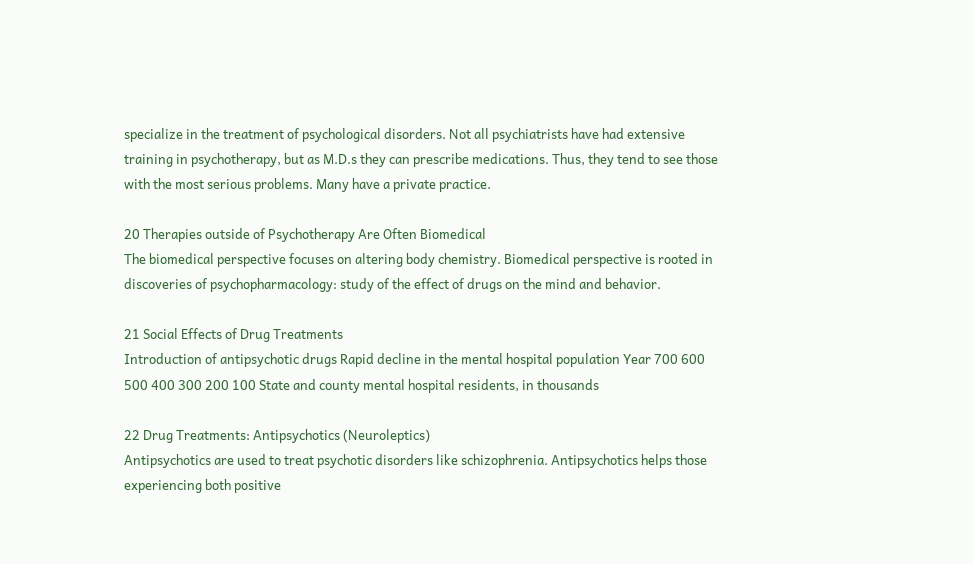specialize in the treatment of psychological disorders. Not all psychiatrists have had extensive training in psychotherapy, but as M.D.s they can prescribe medications. Thus, they tend to see those with the most serious problems. Many have a private practice.

20 Therapies outside of Psychotherapy Are Often Biomedical
The biomedical perspective focuses on altering body chemistry. Biomedical perspective is rooted in discoveries of psychopharmacology: study of the effect of drugs on the mind and behavior.

21 Social Effects of Drug Treatments
Introduction of antipsychotic drugs Rapid decline in the mental hospital population Year 700 600 500 400 300 200 100 State and county mental hospital residents, in thousands

22 Drug Treatments: Antipsychotics (Neuroleptics)
Antipsychotics are used to treat psychotic disorders like schizophrenia. Antipsychotics helps those experiencing both positive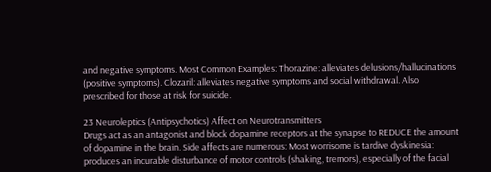and negative symptoms. Most Common Examples: Thorazine: alleviates delusions/hallucinations (positive symptoms). Clozaril: alleviates negative symptoms and social withdrawal. Also prescribed for those at risk for suicide.

23 Neuroleptics (Antipsychotics) Affect on Neurotransmitters
Drugs act as an antagonist and block dopamine receptors at the synapse to REDUCE the amount of dopamine in the brain. Side affects are numerous: Most worrisome is tardive dyskinesia: produces an incurable disturbance of motor controls (shaking, tremors), especially of the facial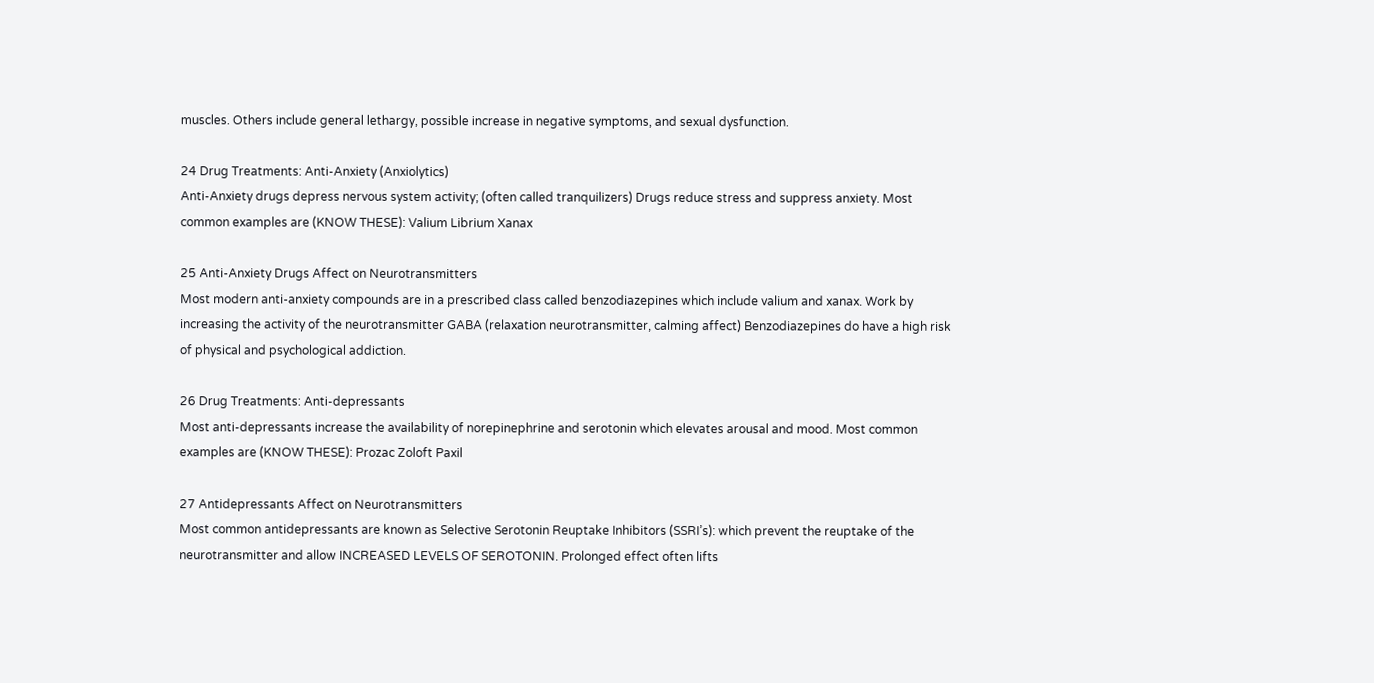muscles. Others include general lethargy, possible increase in negative symptoms, and sexual dysfunction.

24 Drug Treatments: Anti-Anxiety (Anxiolytics)
Anti-Anxiety drugs depress nervous system activity; (often called tranquilizers) Drugs reduce stress and suppress anxiety. Most common examples are (KNOW THESE): Valium Librium Xanax

25 Anti-Anxiety Drugs Affect on Neurotransmitters
Most modern anti-anxiety compounds are in a prescribed class called benzodiazepines which include valium and xanax. Work by increasing the activity of the neurotransmitter GABA (relaxation neurotransmitter, calming affect) Benzodiazepines do have a high risk of physical and psychological addiction.

26 Drug Treatments: Anti-depressants
Most anti-depressants increase the availability of norepinephrine and serotonin which elevates arousal and mood. Most common examples are (KNOW THESE): Prozac Zoloft Paxil

27 Antidepressants Affect on Neurotransmitters
Most common antidepressants are known as Selective Serotonin Reuptake Inhibitors (SSRI’s): which prevent the reuptake of the neurotransmitter and allow INCREASED LEVELS OF SEROTONIN. Prolonged effect often lifts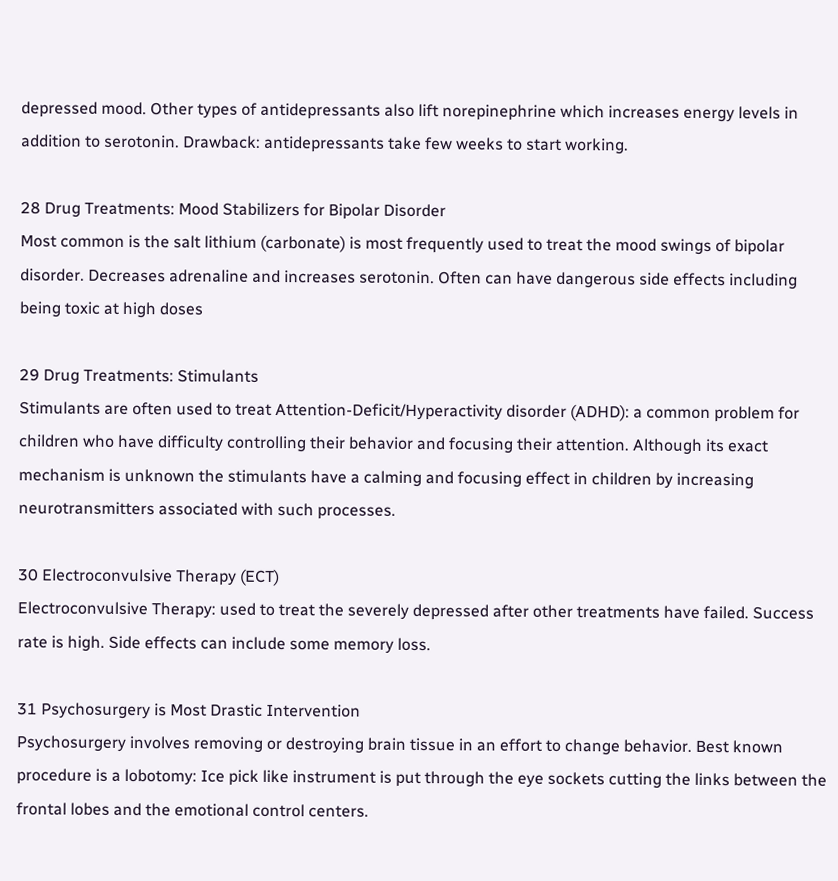depressed mood. Other types of antidepressants also lift norepinephrine which increases energy levels in addition to serotonin. Drawback: antidepressants take few weeks to start working.

28 Drug Treatments: Mood Stabilizers for Bipolar Disorder
Most common is the salt lithium (carbonate) is most frequently used to treat the mood swings of bipolar disorder. Decreases adrenaline and increases serotonin. Often can have dangerous side effects including being toxic at high doses

29 Drug Treatments: Stimulants
Stimulants are often used to treat Attention-Deficit/Hyperactivity disorder (ADHD): a common problem for children who have difficulty controlling their behavior and focusing their attention. Although its exact mechanism is unknown the stimulants have a calming and focusing effect in children by increasing neurotransmitters associated with such processes.

30 Electroconvulsive Therapy (ECT)
Electroconvulsive Therapy: used to treat the severely depressed after other treatments have failed. Success rate is high. Side effects can include some memory loss.

31 Psychosurgery is Most Drastic Intervention
Psychosurgery involves removing or destroying brain tissue in an effort to change behavior. Best known procedure is a lobotomy: Ice pick like instrument is put through the eye sockets cutting the links between the frontal lobes and the emotional control centers.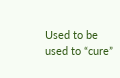Used to be used to “cure”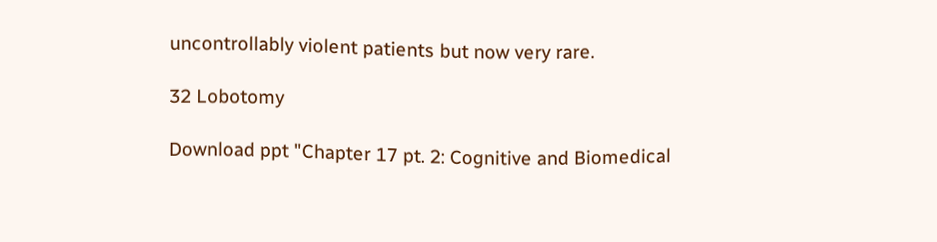uncontrollably violent patients but now very rare.

32 Lobotomy

Download ppt "Chapter 17 pt. 2: Cognitive and Biomedical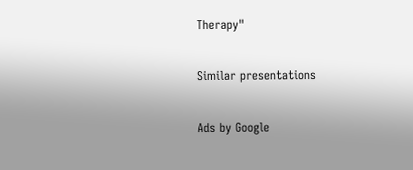Therapy"

Similar presentations

Ads by Google